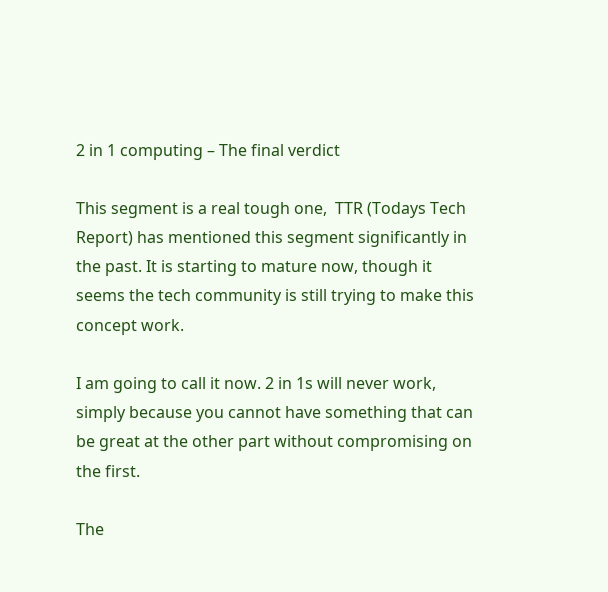2 in 1 computing – The final verdict

This segment is a real tough one,  TTR (Todays Tech Report) has mentioned this segment significantly in the past. It is starting to mature now, though it seems the tech community is still trying to make this concept work.

I am going to call it now. 2 in 1s will never work, simply because you cannot have something that can be great at the other part without compromising on the first.

The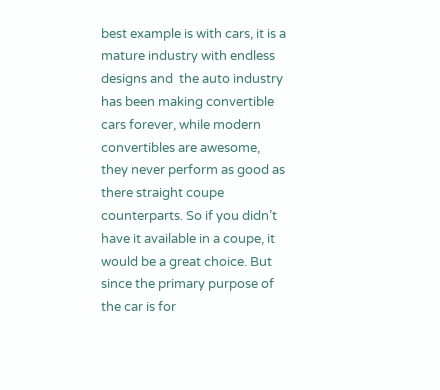best example is with cars, it is a mature industry with endless designs and  the auto industry has been making convertible cars forever, while modern convertibles are awesome, they never perform as good as there straight coupe counterparts. So if you didn’t have it available in a coupe, it would be a great choice. But since the primary purpose of the car is for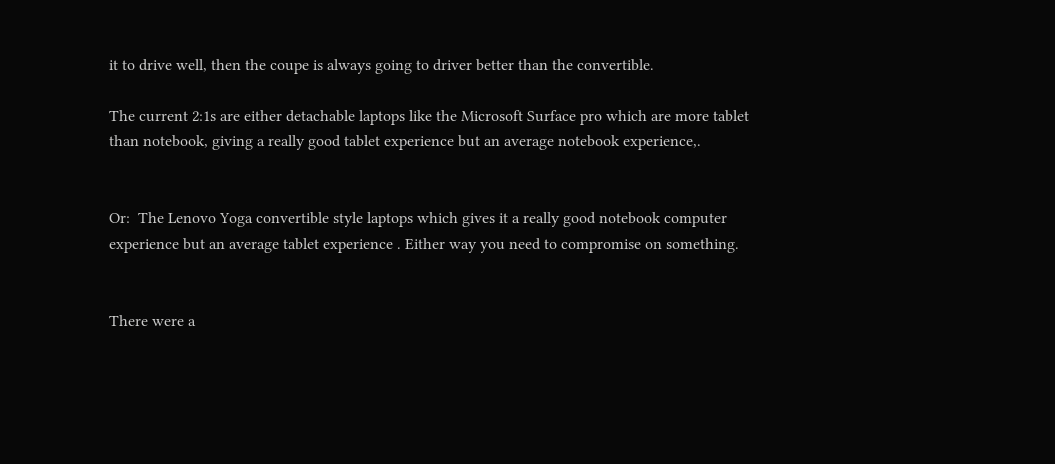it to drive well, then the coupe is always going to driver better than the convertible.

The current 2:1s are either detachable laptops like the Microsoft Surface pro which are more tablet than notebook, giving a really good tablet experience but an average notebook experience,.


Or:  The Lenovo Yoga convertible style laptops which gives it a really good notebook computer experience but an average tablet experience . Either way you need to compromise on something.


There were a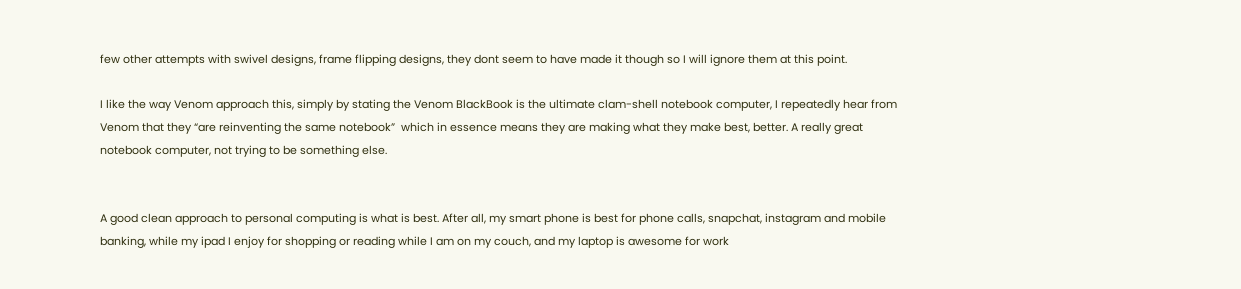few other attempts with swivel designs, frame flipping designs, they dont seem to have made it though so I will ignore them at this point.

I like the way Venom approach this, simply by stating the Venom BlackBook is the ultimate clam-shell notebook computer, I repeatedly hear from Venom that they “are reinventing the same notebook”  which in essence means they are making what they make best, better. A really great notebook computer, not trying to be something else.


A good clean approach to personal computing is what is best. After all, my smart phone is best for phone calls, snapchat, instagram and mobile banking, while my ipad I enjoy for shopping or reading while I am on my couch, and my laptop is awesome for work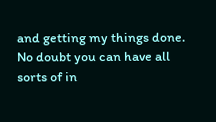and getting my things done. No doubt you can have all sorts of in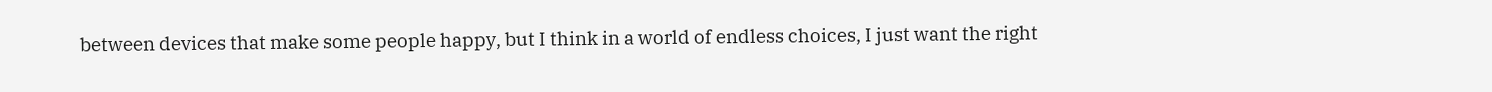between devices that make some people happy, but I think in a world of endless choices, I just want the right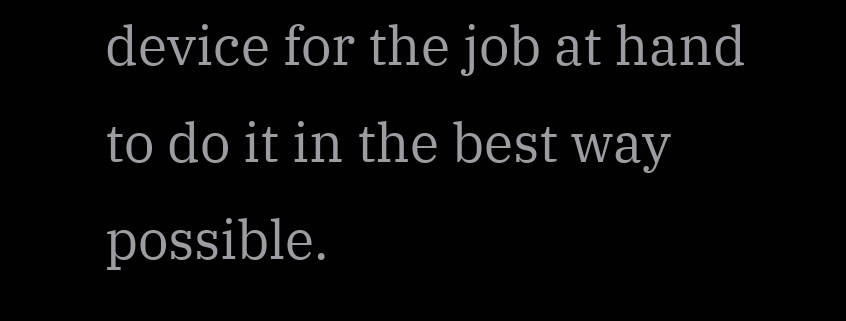device for the job at hand to do it in the best way possible.